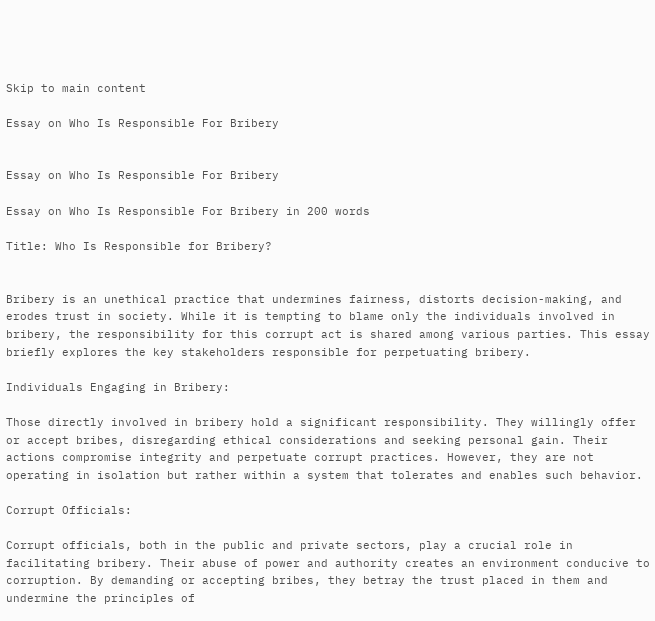Skip to main content

Essay on Who Is Responsible For Bribery


Essay on Who Is Responsible For Bribery

Essay on Who Is Responsible For Bribery in 200 words

Title: Who Is Responsible for Bribery?


Bribery is an unethical practice that undermines fairness, distorts decision-making, and erodes trust in society. While it is tempting to blame only the individuals involved in bribery, the responsibility for this corrupt act is shared among various parties. This essay briefly explores the key stakeholders responsible for perpetuating bribery.

Individuals Engaging in Bribery:

Those directly involved in bribery hold a significant responsibility. They willingly offer or accept bribes, disregarding ethical considerations and seeking personal gain. Their actions compromise integrity and perpetuate corrupt practices. However, they are not operating in isolation but rather within a system that tolerates and enables such behavior.

Corrupt Officials:

Corrupt officials, both in the public and private sectors, play a crucial role in facilitating bribery. Their abuse of power and authority creates an environment conducive to corruption. By demanding or accepting bribes, they betray the trust placed in them and undermine the principles of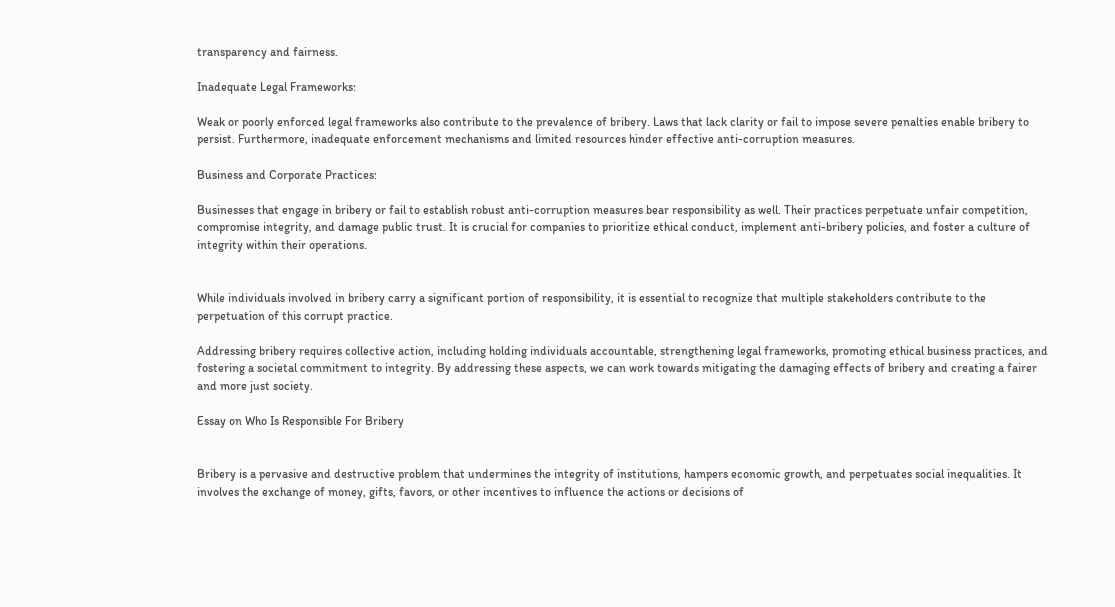transparency and fairness.

Inadequate Legal Frameworks:

Weak or poorly enforced legal frameworks also contribute to the prevalence of bribery. Laws that lack clarity or fail to impose severe penalties enable bribery to persist. Furthermore, inadequate enforcement mechanisms and limited resources hinder effective anti-corruption measures.

Business and Corporate Practices:

Businesses that engage in bribery or fail to establish robust anti-corruption measures bear responsibility as well. Their practices perpetuate unfair competition, compromise integrity, and damage public trust. It is crucial for companies to prioritize ethical conduct, implement anti-bribery policies, and foster a culture of integrity within their operations.


While individuals involved in bribery carry a significant portion of responsibility, it is essential to recognize that multiple stakeholders contribute to the perpetuation of this corrupt practice.

Addressing bribery requires collective action, including holding individuals accountable, strengthening legal frameworks, promoting ethical business practices, and fostering a societal commitment to integrity. By addressing these aspects, we can work towards mitigating the damaging effects of bribery and creating a fairer and more just society.

Essay on Who Is Responsible For Bribery


Bribery is a pervasive and destructive problem that undermines the integrity of institutions, hampers economic growth, and perpetuates social inequalities. It involves the exchange of money, gifts, favors, or other incentives to influence the actions or decisions of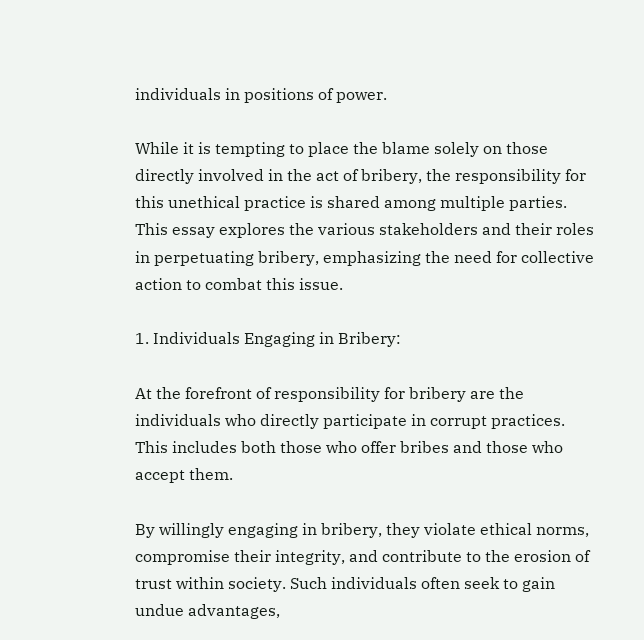individuals in positions of power.

While it is tempting to place the blame solely on those directly involved in the act of bribery, the responsibility for this unethical practice is shared among multiple parties. This essay explores the various stakeholders and their roles in perpetuating bribery, emphasizing the need for collective action to combat this issue.

1. Individuals Engaging in Bribery:

At the forefront of responsibility for bribery are the individuals who directly participate in corrupt practices. This includes both those who offer bribes and those who accept them.

By willingly engaging in bribery, they violate ethical norms, compromise their integrity, and contribute to the erosion of trust within society. Such individuals often seek to gain undue advantages,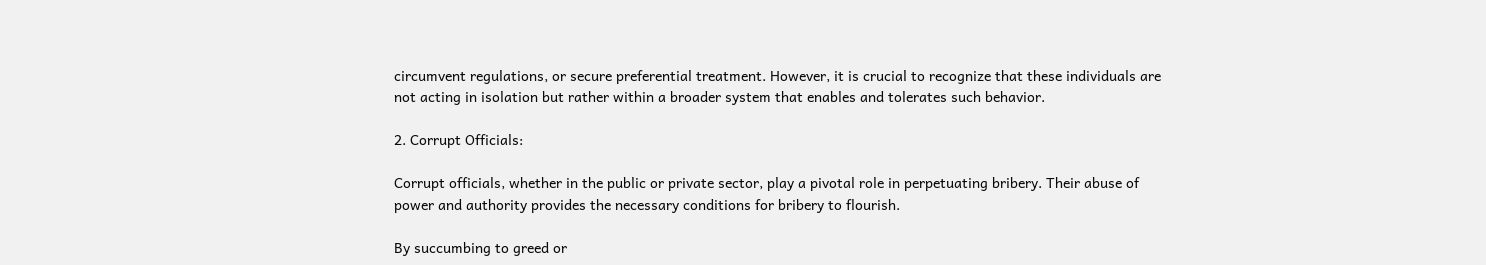circumvent regulations, or secure preferential treatment. However, it is crucial to recognize that these individuals are not acting in isolation but rather within a broader system that enables and tolerates such behavior.

2. Corrupt Officials:

Corrupt officials, whether in the public or private sector, play a pivotal role in perpetuating bribery. Their abuse of power and authority provides the necessary conditions for bribery to flourish.

By succumbing to greed or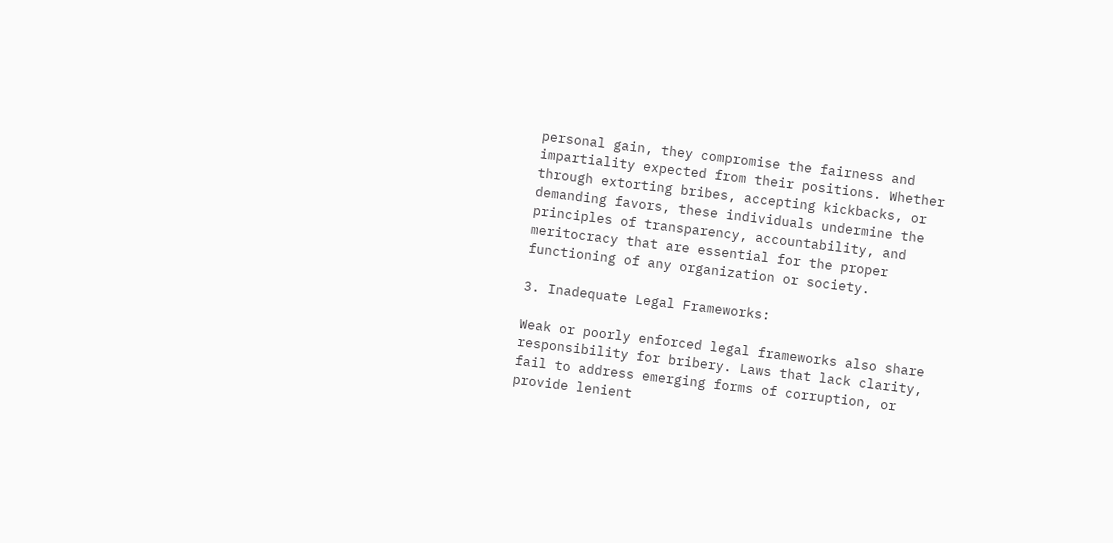personal gain, they compromise the fairness and impartiality expected from their positions. Whether through extorting bribes, accepting kickbacks, or demanding favors, these individuals undermine the principles of transparency, accountability, and meritocracy that are essential for the proper functioning of any organization or society.

3. Inadequate Legal Frameworks:

Weak or poorly enforced legal frameworks also share responsibility for bribery. Laws that lack clarity, fail to address emerging forms of corruption, or provide lenient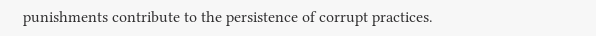punishments contribute to the persistence of corrupt practices.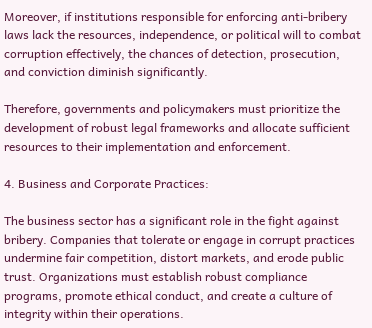Moreover, if institutions responsible for enforcing anti-bribery laws lack the resources, independence, or political will to combat corruption effectively, the chances of detection, prosecution, and conviction diminish significantly.

Therefore, governments and policymakers must prioritize the development of robust legal frameworks and allocate sufficient resources to their implementation and enforcement.

4. Business and Corporate Practices:

The business sector has a significant role in the fight against bribery. Companies that tolerate or engage in corrupt practices undermine fair competition, distort markets, and erode public trust. Organizations must establish robust compliance programs, promote ethical conduct, and create a culture of integrity within their operations.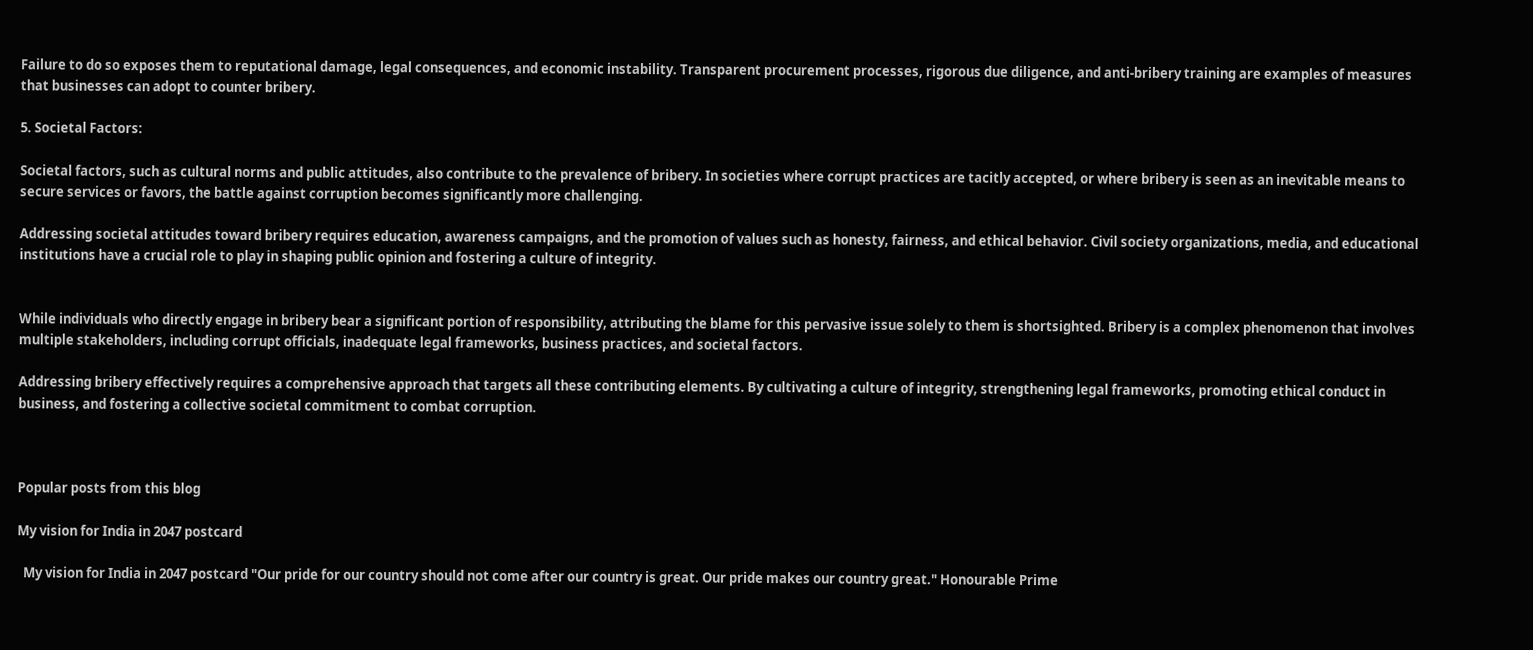Failure to do so exposes them to reputational damage, legal consequences, and economic instability. Transparent procurement processes, rigorous due diligence, and anti-bribery training are examples of measures that businesses can adopt to counter bribery.

5. Societal Factors:

Societal factors, such as cultural norms and public attitudes, also contribute to the prevalence of bribery. In societies where corrupt practices are tacitly accepted, or where bribery is seen as an inevitable means to secure services or favors, the battle against corruption becomes significantly more challenging.

Addressing societal attitudes toward bribery requires education, awareness campaigns, and the promotion of values such as honesty, fairness, and ethical behavior. Civil society organizations, media, and educational institutions have a crucial role to play in shaping public opinion and fostering a culture of integrity.


While individuals who directly engage in bribery bear a significant portion of responsibility, attributing the blame for this pervasive issue solely to them is shortsighted. Bribery is a complex phenomenon that involves multiple stakeholders, including corrupt officials, inadequate legal frameworks, business practices, and societal factors.

Addressing bribery effectively requires a comprehensive approach that targets all these contributing elements. By cultivating a culture of integrity, strengthening legal frameworks, promoting ethical conduct in business, and fostering a collective societal commitment to combat corruption.



Popular posts from this blog

My vision for India in 2047 postcard

  My vision for India in 2047 postcard "Our pride for our country should not come after our country is great. Our pride makes our country great." Honourable Prime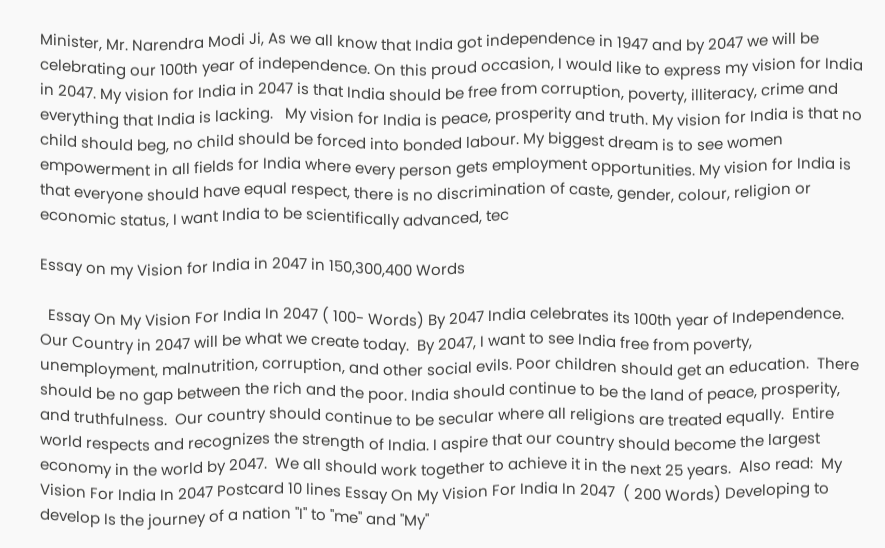Minister, Mr. Narendra Modi Ji, As we all know that India got independence in 1947 and by 2047 we will be celebrating our 100th year of independence. On this proud occasion, I would like to express my vision for India in 2047. My vision for India in 2047 is that India should be free from corruption, poverty, illiteracy, crime and everything that India is lacking.   My vision for India is peace, prosperity and truth. My vision for India is that no child should beg, no child should be forced into bonded labour. My biggest dream is to see women empowerment in all fields for India where every person gets employment opportunities. My vision for India is that everyone should have equal respect, there is no discrimination of caste, gender, colour, religion or economic status, I want India to be scientifically advanced, tec

Essay on my Vision for India in 2047 in 150,300,400 Words

  Essay On My Vision For India In 2047 ( 100- Words) By 2047 India celebrates its 100th year of Independence. Our Country in 2047 will be what we create today.  By 2047, I want to see India free from poverty, unemployment, malnutrition, corruption, and other social evils. Poor children should get an education.  There should be no gap between the rich and the poor. India should continue to be the land of peace, prosperity, and truthfulness.  Our country should continue to be secular where all religions are treated equally.  Entire world respects and recognizes the strength of India. I aspire that our country should become the largest economy in the world by 2047.  We all should work together to achieve it in the next 25 years.  Also read:  My Vision For India In 2047 Postcard 10 lines Essay On My Vision For India In 2047  ( 200 Words) Developing to develop Is the journey of a nation "I" to "me" and "My"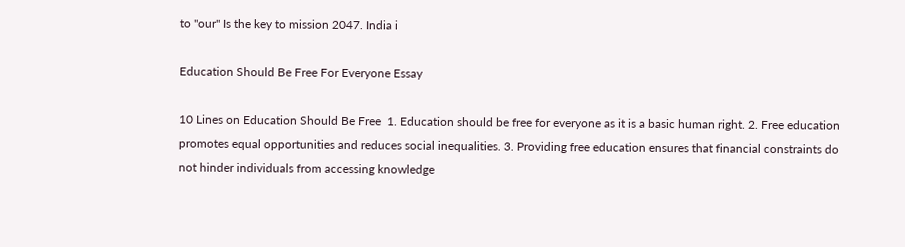to "our" Is the key to mission 2047. India i

Education Should Be Free For Everyone Essay

10 Lines on Education Should Be Free  1. Education should be free for everyone as it is a basic human right. 2. Free education promotes equal opportunities and reduces social inequalities. 3. Providing free education ensures that financial constraints do not hinder individuals from accessing knowledge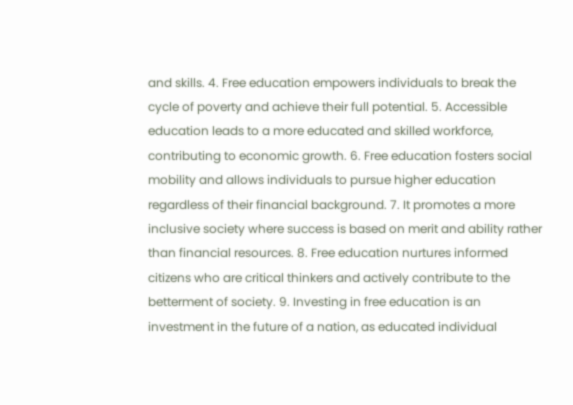and skills. 4. Free education empowers individuals to break the cycle of poverty and achieve their full potential. 5. Accessible education leads to a more educated and skilled workforce, contributing to economic growth. 6. Free education fosters social mobility and allows individuals to pursue higher education regardless of their financial background. 7. It promotes a more inclusive society where success is based on merit and ability rather than financial resources. 8. Free education nurtures informed citizens who are critical thinkers and actively contribute to the betterment of society. 9. Investing in free education is an investment in the future of a nation, as educated individual